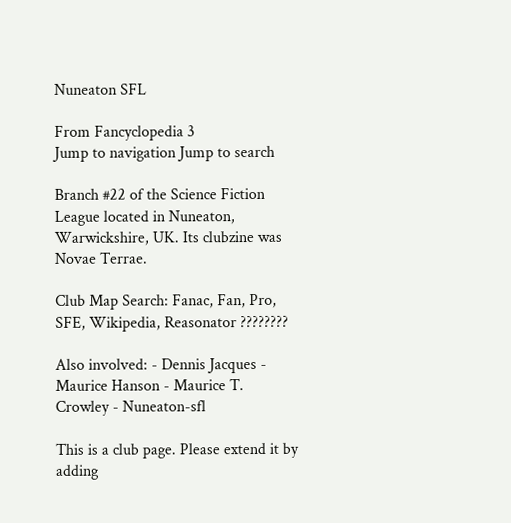Nuneaton SFL

From Fancyclopedia 3
Jump to navigation Jump to search

Branch #22 of the Science Fiction League located in Nuneaton, Warwickshire, UK. Its clubzine was Novae Terrae.

Club Map Search: Fanac, Fan, Pro, SFE, Wikipedia, Reasonator ????????

Also involved: - Dennis Jacques - Maurice Hanson - Maurice T. Crowley - Nuneaton-sfl

This is a club page. Please extend it by adding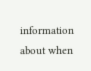information about when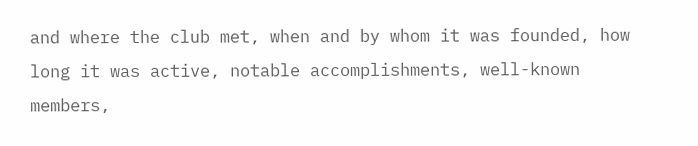and where the club met, when and by whom it was founded, how long it was active, notable accomplishments, well-known members,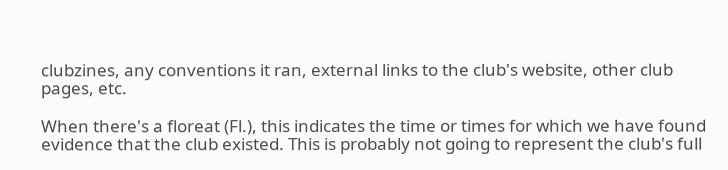clubzines, any conventions it ran, external links to the club's website, other club pages, etc.

When there's a floreat (Fl.), this indicates the time or times for which we have found evidence that the club existed. This is probably not going to represent the club's full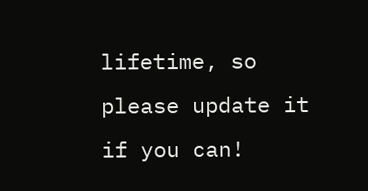lifetime, so please update it if you can!